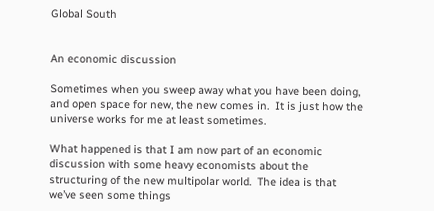Global South


An economic discussion

Sometimes when you sweep away what you have been doing, and open space for new, the new comes in.  It is just how the universe works for me at least sometimes.

What happened is that I am now part of an economic discussion with some heavy economists about the structuring of the new multipolar world.  The idea is that we’ve seen some things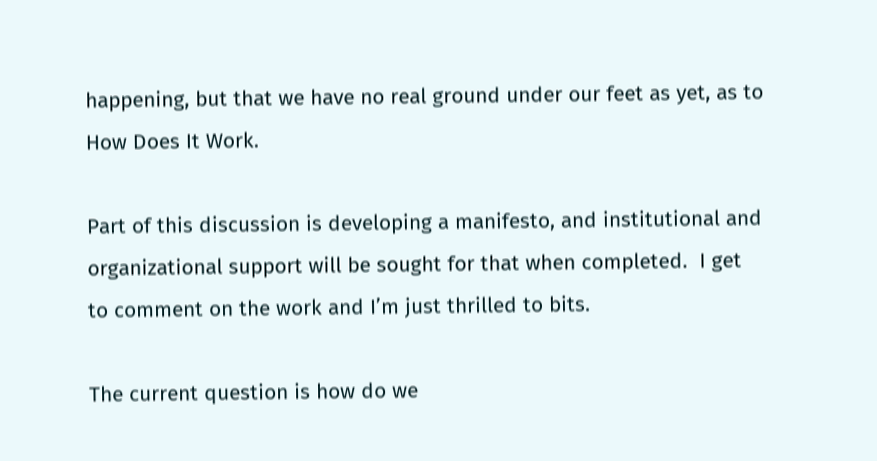happening, but that we have no real ground under our feet as yet, as to How Does It Work.

Part of this discussion is developing a manifesto, and institutional and organizational support will be sought for that when completed.  I get to comment on the work and I’m just thrilled to bits.

The current question is how do we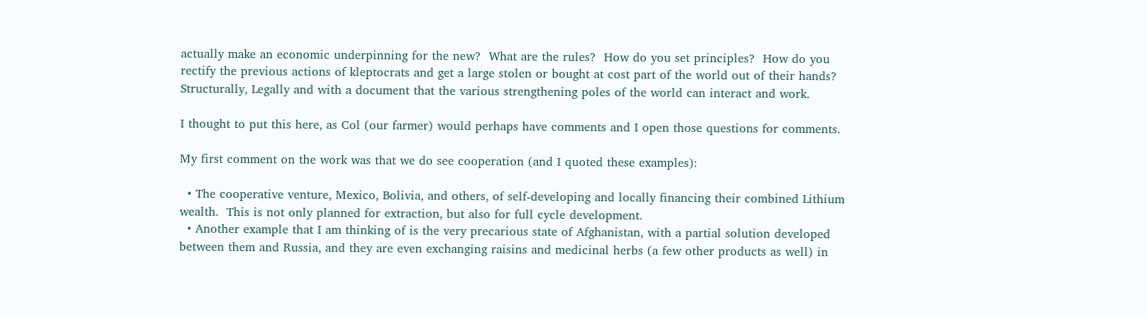actually make an economic underpinning for the new?  What are the rules?  How do you set principles?  How do you rectify the previous actions of kleptocrats and get a large stolen or bought at cost part of the world out of their hands?  Structurally, Legally and with a document that the various strengthening poles of the world can interact and work.

I thought to put this here, as Col (our farmer) would perhaps have comments and I open those questions for comments.

My first comment on the work was that we do see cooperation (and I quoted these examples):

  • The cooperative venture, Mexico, Bolivia, and others, of self-developing and locally financing their combined Lithium wealth.  This is not only planned for extraction, but also for full cycle development.
  • Another example that I am thinking of is the very precarious state of Afghanistan, with a partial solution developed between them and Russia, and they are even exchanging raisins and medicinal herbs (a few other products as well) in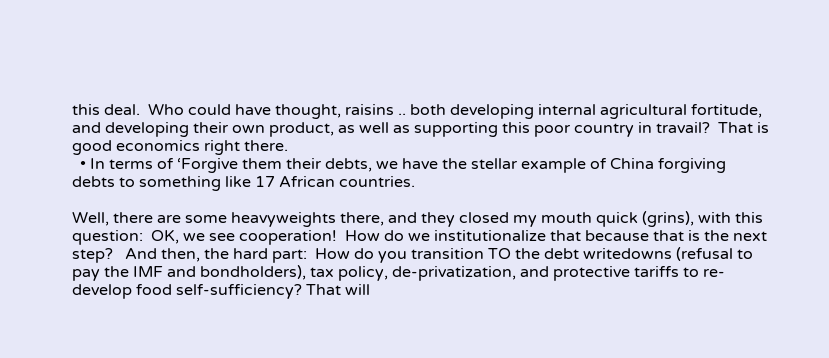this deal.  Who could have thought, raisins .. both developing internal agricultural fortitude, and developing their own product, as well as supporting this poor country in travail?  That is good economics right there.
  • In terms of ‘Forgive them their debts, we have the stellar example of China forgiving debts to something like 17 African countries.

Well, there are some heavyweights there, and they closed my mouth quick (grins), with this question:  OK, we see cooperation!  How do we institutionalize that because that is the next step?   And then, the hard part:  How do you transition TO the debt writedowns (refusal to pay the IMF and bondholders), tax policy, de-privatization, and protective tariffs to re-develop food self-sufficiency? That will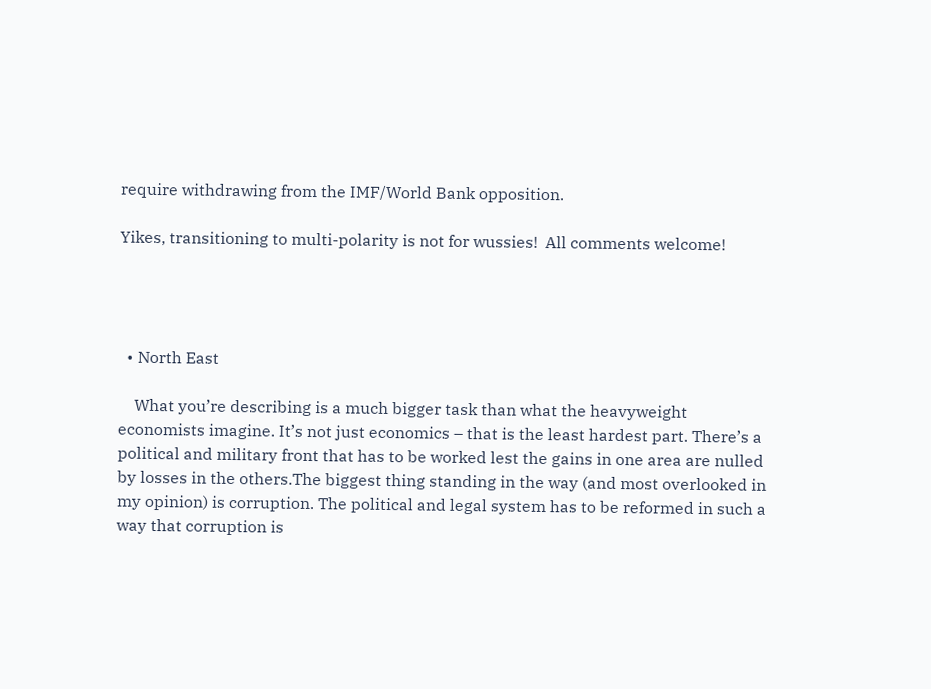require withdrawing from the IMF/World Bank opposition.

Yikes, transitioning to multi-polarity is not for wussies!  All comments welcome!




  • North East

    What you’re describing is a much bigger task than what the heavyweight economists imagine. It’s not just economics – that is the least hardest part. There’s a political and military front that has to be worked lest the gains in one area are nulled by losses in the others.The biggest thing standing in the way (and most overlooked in my opinion) is corruption. The political and legal system has to be reformed in such a way that corruption is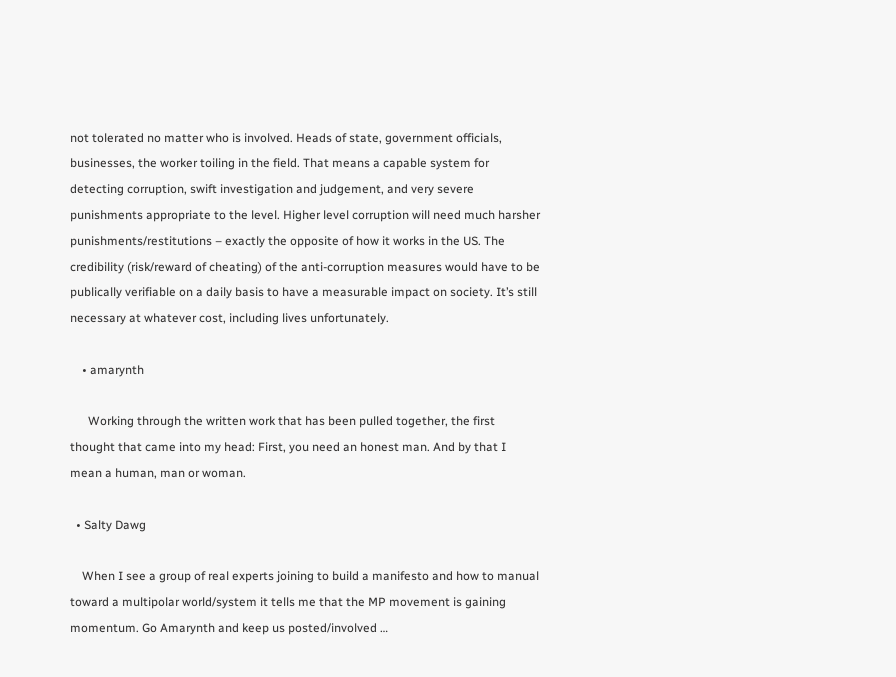not tolerated no matter who is involved. Heads of state, government officials, businesses, the worker toiling in the field. That means a capable system for detecting corruption, swift investigation and judgement, and very severe punishments appropriate to the level. Higher level corruption will need much harsher punishments/restitutions – exactly the opposite of how it works in the US. The credibility (risk/reward of cheating) of the anti-corruption measures would have to be publically verifiable on a daily basis to have a measurable impact on society. It’s still necessary at whatever cost, including lives unfortunately.

    • amarynth

      Working through the written work that has been pulled together, the first thought that came into my head: First, you need an honest man. And by that I mean a human, man or woman.

  • Salty Dawg

    When I see a group of real experts joining to build a manifesto and how to manual toward a multipolar world/system it tells me that the MP movement is gaining momentum. Go Amarynth and keep us posted/involved …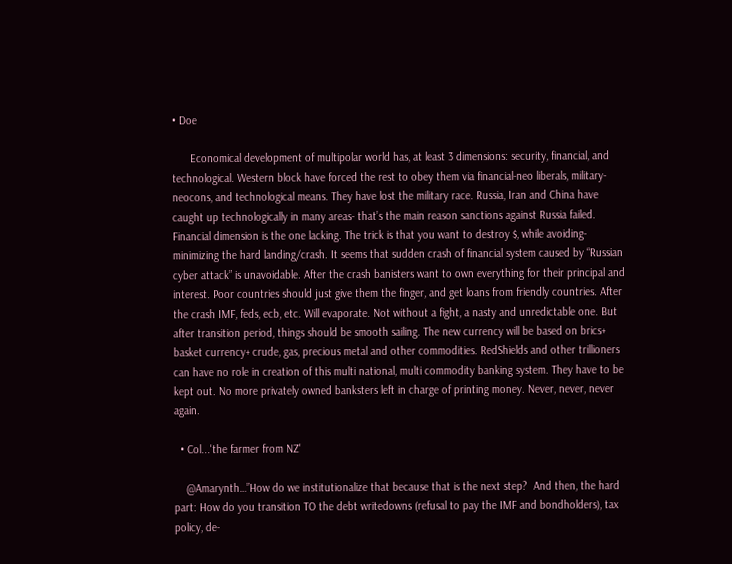• Doe

      Economical development of multipolar world has, at least 3 dimensions: security, financial, and technological. Western block have forced the rest to obey them via financial-neo liberals, military-neocons, and technological means. They have lost the military race. Russia, Iran and China have caught up technologically in many areas- that’s the main reason sanctions against Russia failed. Financial dimension is the one lacking. The trick is that you want to destroy $, while avoiding-minimizing the hard landing/crash. It seems that sudden crash of financial system caused by “Russian cyber attack” is unavoidable. After the crash banisters want to own everything for their principal and interest. Poor countries should just give them the finger, and get loans from friendly countries. After the crash IMF, feds, ecb, etc. Will evaporate. Not without a fight, a nasty and unredictable one. But after transition period, things should be smooth sailing. The new currency will be based on brics+ basket currency+ crude, gas, precious metal and other commodities. RedShields and other trillioners can have no role in creation of this multi national, multi commodity banking system. They have to be kept out. No more privately owned banksters left in charge of printing money. Never, never, never again.

  • Col...'the farmer from NZ'

    @Amarynth…”How do we institutionalize that because that is the next step?  And then, the hard part: How do you transition TO the debt writedowns (refusal to pay the IMF and bondholders), tax policy, de-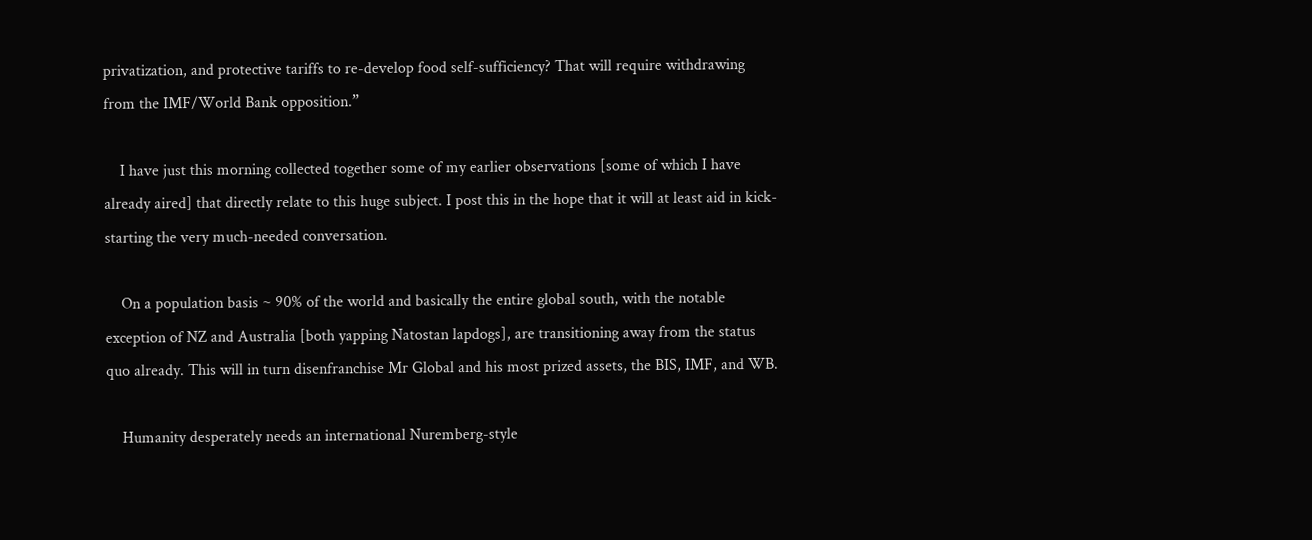privatization, and protective tariffs to re-develop food self-sufficiency? That will require withdrawing from the IMF/World Bank opposition.”

    I have just this morning collected together some of my earlier observations [some of which I have already aired] that directly relate to this huge subject. I post this in the hope that it will at least aid in kick-starting the very much-needed conversation.

    On a population basis ~ 90% of the world and basically the entire global south, with the notable exception of NZ and Australia [both yapping Natostan lapdogs], are transitioning away from the status quo already. This will in turn disenfranchise Mr Global and his most prized assets, the BIS, IMF, and WB.

    Humanity desperately needs an international Nuremberg-style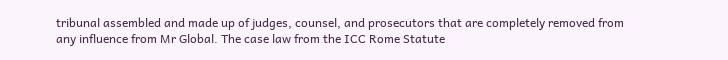tribunal assembled and made up of judges, counsel, and prosecutors that are completely removed from any influence from Mr Global. The case law from the ICC Rome Statute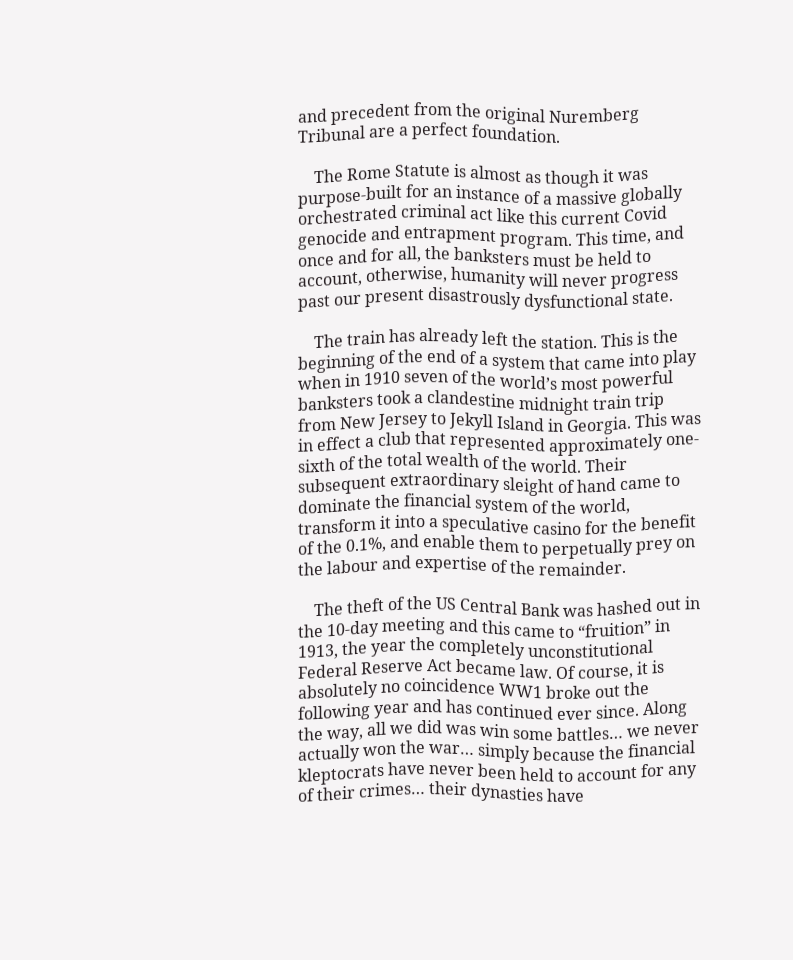and precedent from the original Nuremberg Tribunal are a perfect foundation.

    The Rome Statute is almost as though it was purpose-built for an instance of a massive globally orchestrated criminal act like this current Covid genocide and entrapment program. This time, and once and for all, the banksters must be held to account, otherwise, humanity will never progress past our present disastrously dysfunctional state.

    The train has already left the station. This is the beginning of the end of a system that came into play when in 1910 seven of the world’s most powerful banksters took a clandestine midnight train trip from New Jersey to Jekyll Island in Georgia. This was in effect a club that represented approximately one-sixth of the total wealth of the world. Their subsequent extraordinary sleight of hand came to dominate the financial system of the world, transform it into a speculative casino for the benefit of the 0.1%, and enable them to perpetually prey on the labour and expertise of the remainder.

    The theft of the US Central Bank was hashed out in the 10-day meeting and this came to “fruition” in 1913, the year the completely unconstitutional Federal Reserve Act became law. Of course, it is absolutely no coincidence WW1 broke out the following year and has continued ever since. Along the way, all we did was win some battles… we never actually won the war… simply because the financial kleptocrats have never been held to account for any of their crimes… their dynasties have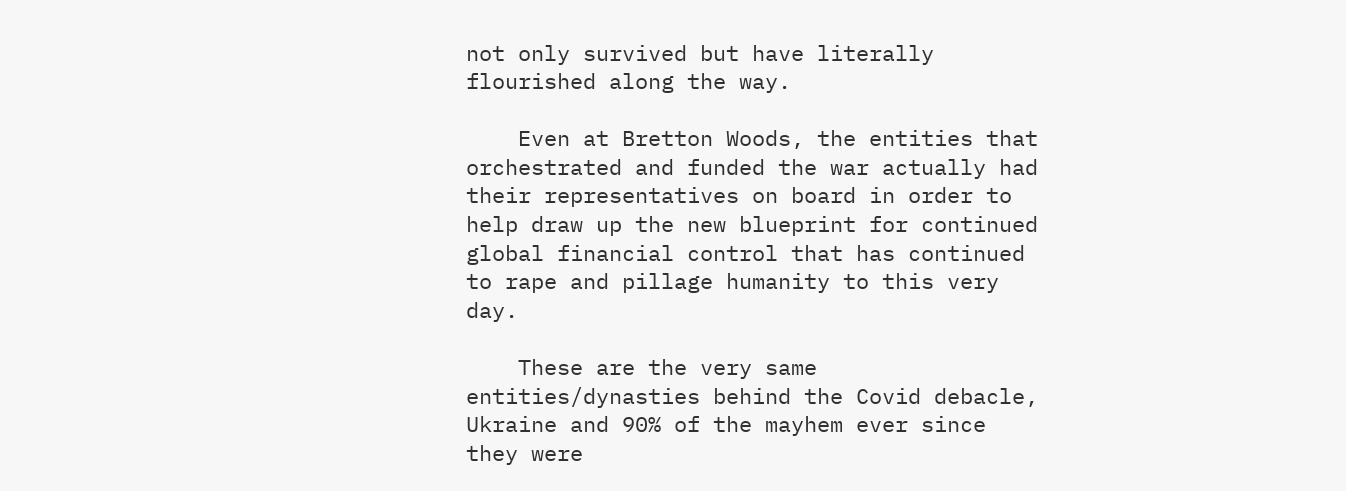not only survived but have literally flourished along the way.

    Even at Bretton Woods, the entities that orchestrated and funded the war actually had their representatives on board in order to help draw up the new blueprint for continued global financial control that has continued to rape and pillage humanity to this very day.

    These are the very same entities/dynasties behind the Covid debacle, Ukraine and 90% of the mayhem ever since they were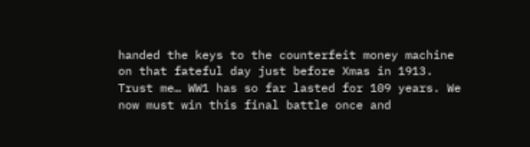handed the keys to the counterfeit money machine on that fateful day just before Xmas in 1913. Trust me… WW1 has so far lasted for 109 years. We now must win this final battle once and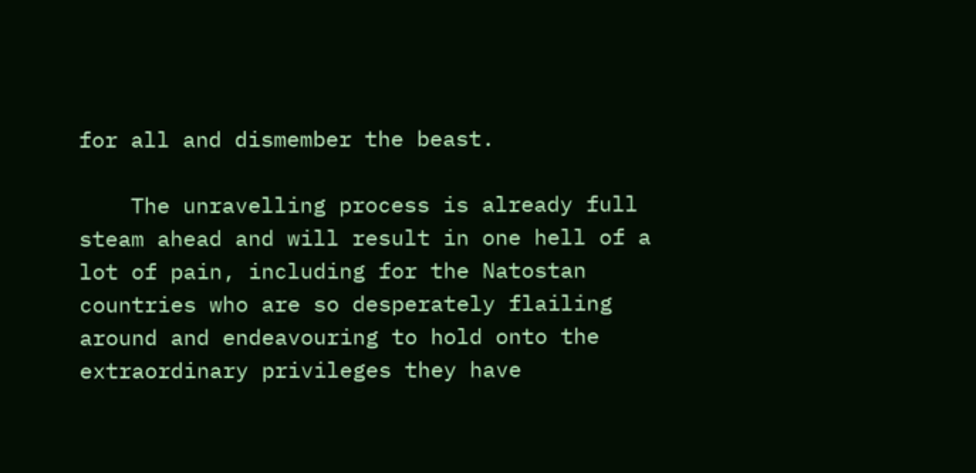for all and dismember the beast.

    The unravelling process is already full steam ahead and will result in one hell of a lot of pain, including for the Natostan countries who are so desperately flailing around and endeavouring to hold onto the extraordinary privileges they have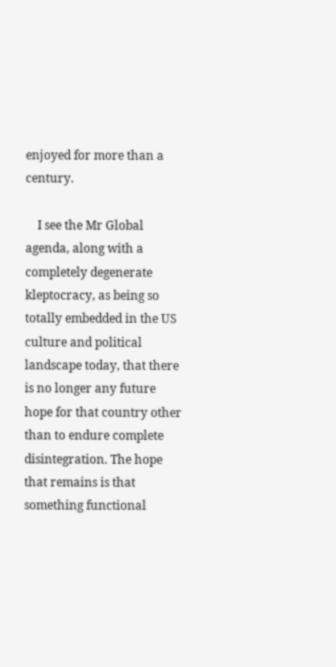enjoyed for more than a century.

    I see the Mr Global agenda, along with a completely degenerate kleptocracy, as being so totally embedded in the US culture and political landscape today, that there is no longer any future hope for that country other than to endure complete disintegration. The hope that remains is that something functional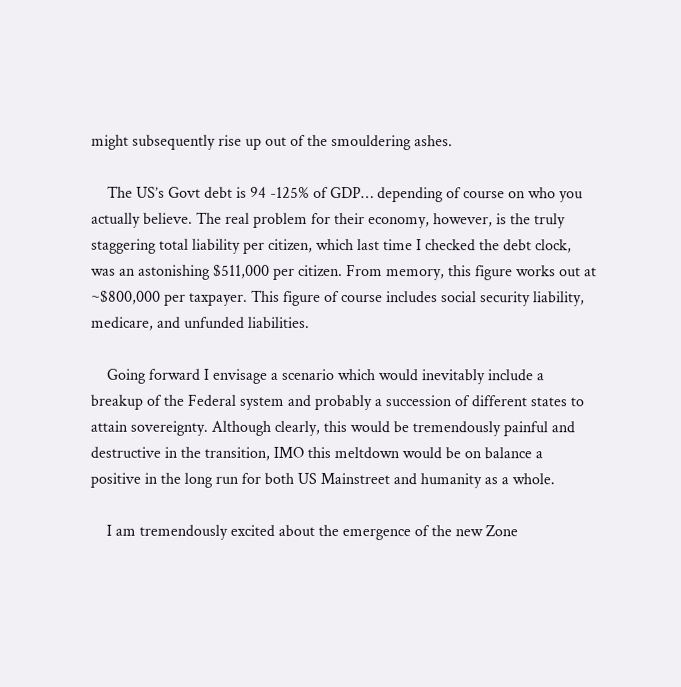might subsequently rise up out of the smouldering ashes.

    The US’s Govt debt is 94 -125% of GDP… depending of course on who you actually believe. The real problem for their economy, however, is the truly staggering total liability per citizen, which last time I checked the debt clock, was an astonishing $511,000 per citizen. From memory, this figure works out at ~$800,000 per taxpayer. This figure of course includes social security liability, medicare, and unfunded liabilities.

    Going forward I envisage a scenario which would inevitably include a breakup of the Federal system and probably a succession of different states to attain sovereignty. Although clearly, this would be tremendously painful and destructive in the transition, IMO this meltdown would be on balance a positive in the long run for both US Mainstreet and humanity as a whole.

    I am tremendously excited about the emergence of the new Zone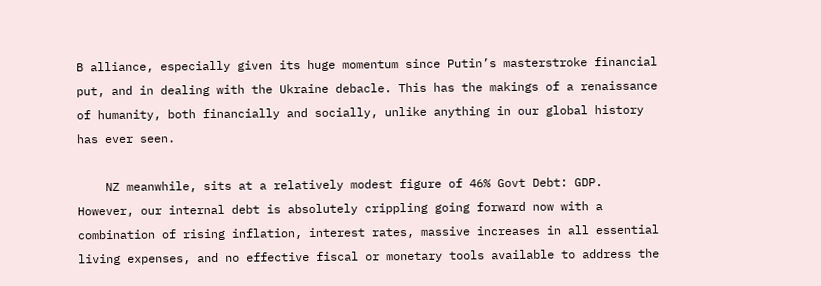B alliance, especially given its huge momentum since Putin’s masterstroke financial put, and in dealing with the Ukraine debacle. This has the makings of a renaissance of humanity, both financially and socially, unlike anything in our global history has ever seen.

    NZ meanwhile, sits at a relatively modest figure of 46% Govt Debt: GDP. However, our internal debt is absolutely crippling going forward now with a combination of rising inflation, interest rates, massive increases in all essential living expenses, and no effective fiscal or monetary tools available to address the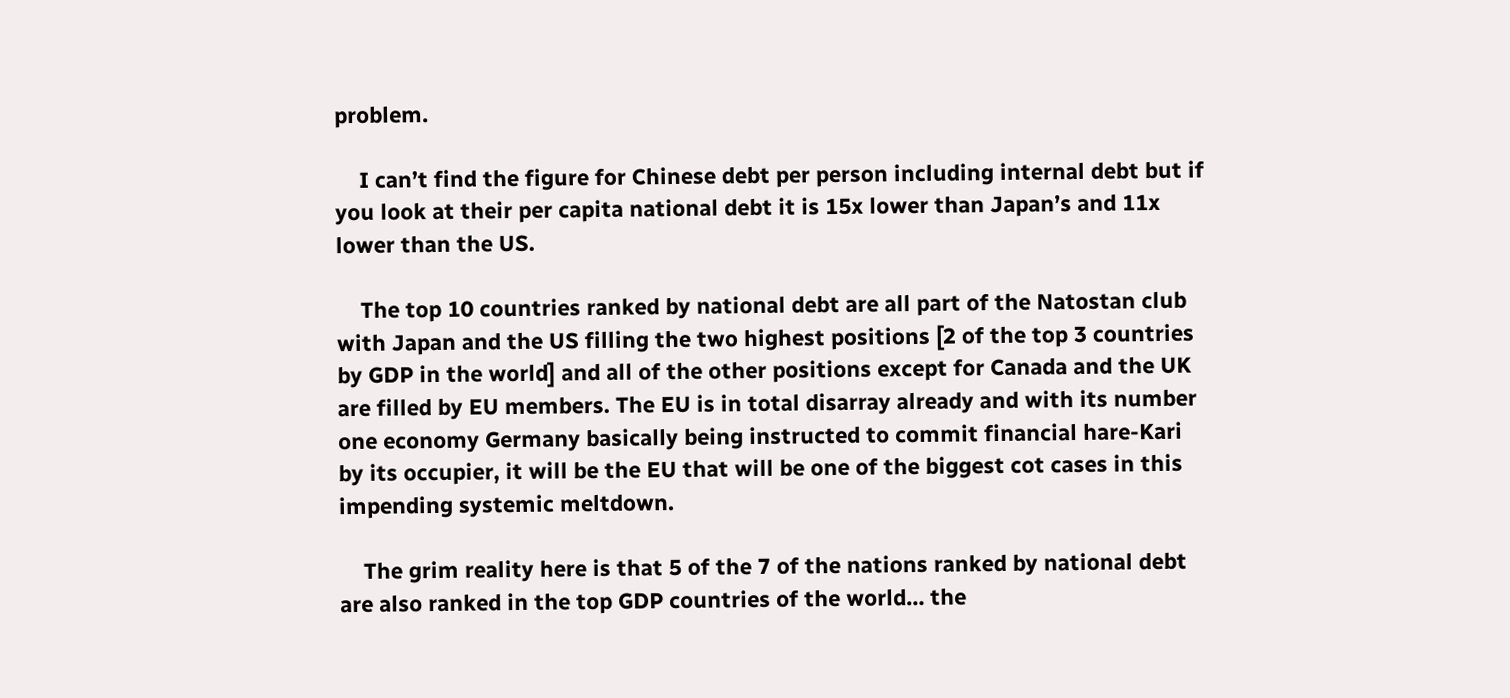problem.

    I can’t find the figure for Chinese debt per person including internal debt but if you look at their per capita national debt it is 15x lower than Japan’s and 11x lower than the US.

    The top 10 countries ranked by national debt are all part of the Natostan club with Japan and the US filling the two highest positions [2 of the top 3 countries by GDP in the world] and all of the other positions except for Canada and the UK are filled by EU members. The EU is in total disarray already and with its number one economy Germany basically being instructed to commit financial hare-Kari by its occupier, it will be the EU that will be one of the biggest cot cases in this impending systemic meltdown.

    The grim reality here is that 5 of the 7 of the nations ranked by national debt are also ranked in the top GDP countries of the world… the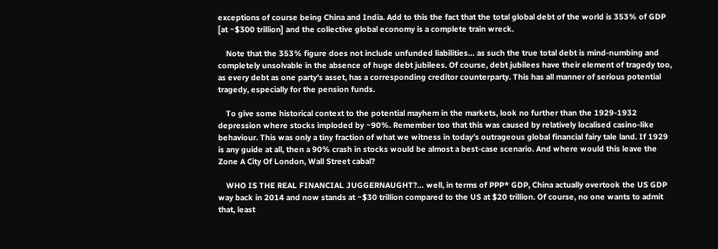exceptions of course being China and India. Add to this the fact that the total global debt of the world is 353% of GDP [at ~$300 trillion] and the collective global economy is a complete train wreck.

    Note that the 353% figure does not include unfunded liabilities… as such the true total debt is mind-numbing and completely unsolvable in the absence of huge debt jubilees. Of course, debt jubilees have their element of tragedy too, as every debt as one party’s asset, has a corresponding creditor counterparty. This has all manner of serious potential tragedy, especially for the pension funds.

    To give some historical context to the potential mayhem in the markets, look no further than the 1929-1932 depression where stocks imploded by ~90%. Remember too that this was caused by relatively localised casino-like behaviour. This was only a tiny fraction of what we witness in today’s outrageous global financial fairy tale land. If 1929 is any guide at all, then a 90% crash in stocks would be almost a best-case scenario. And where would this leave the Zone A City Of London, Wall Street cabal?

    WHO IS THE REAL FINANCIAL JUGGERNAUGHT?… well, in terms of PPP* GDP, China actually overtook the US GDP way back in 2014 and now stands at ~$30 trillion compared to the US at $20 trillion. Of course, no one wants to admit that, least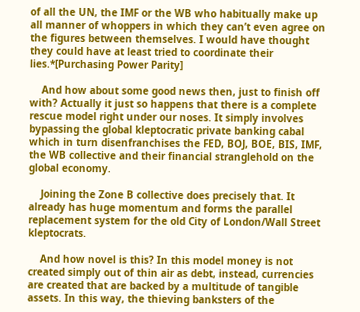of all the UN, the IMF or the WB who habitually make up all manner of whoppers in which they can’t even agree on the figures between themselves. I would have thought they could have at least tried to coordinate their lies.*[Purchasing Power Parity]

    And how about some good news then, just to finish off with? Actually it just so happens that there is a complete rescue model right under our noses. It simply involves bypassing the global kleptocratic private banking cabal which in turn disenfranchises the FED, BOJ, BOE, BIS, IMF, the WB collective and their financial stranglehold on the global economy.

    Joining the Zone B collective does precisely that. It already has huge momentum and forms the parallel replacement system for the old City of London/Wall Street kleptocrats.

    And how novel is this? In this model money is not created simply out of thin air as debt, instead, currencies are created that are backed by a multitude of tangible assets. In this way, the thieving banksters of the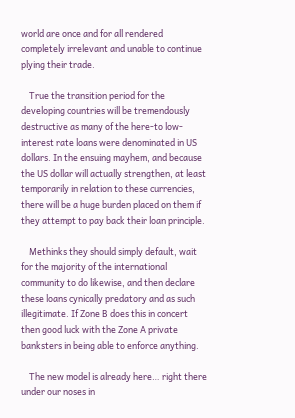world are once and for all rendered completely irrelevant and unable to continue plying their trade.

    True the transition period for the developing countries will be tremendously destructive as many of the here-to low-interest rate loans were denominated in US dollars. In the ensuing mayhem, and because the US dollar will actually strengthen, at least temporarily in relation to these currencies, there will be a huge burden placed on them if they attempt to pay back their loan principle.

    Methinks they should simply default, wait for the majority of the international community to do likewise, and then declare these loans cynically predatory and as such illegitimate. If Zone B does this in concert then good luck with the Zone A private banksters in being able to enforce anything.

    The new model is already here… right there under our noses in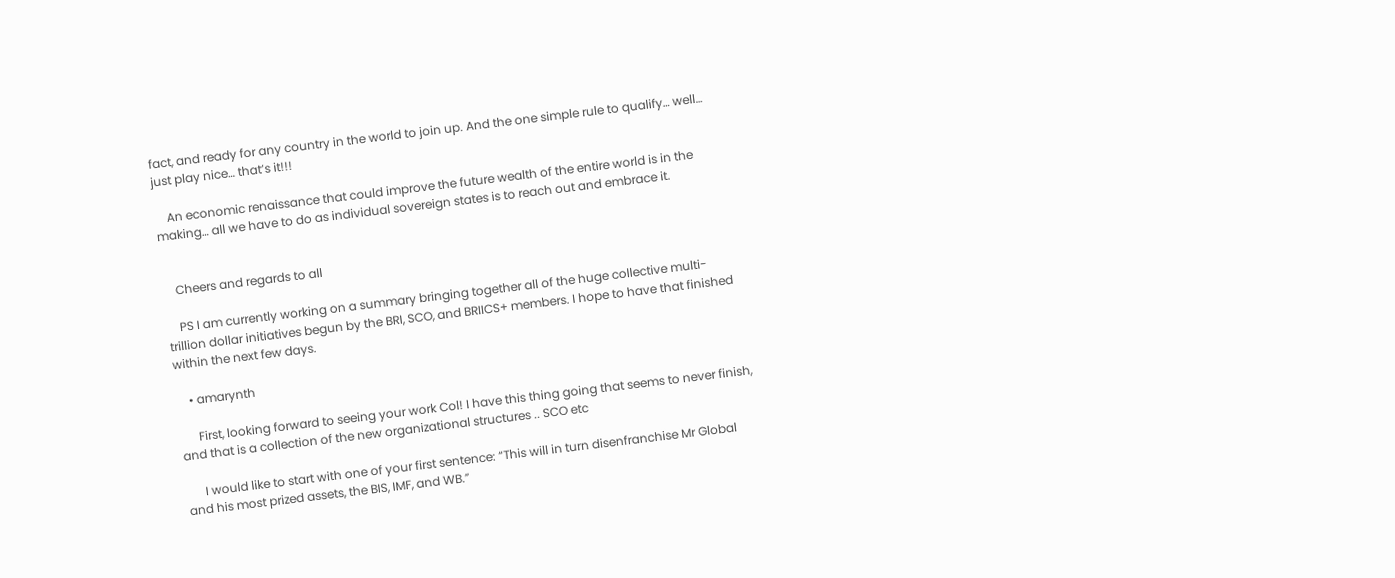fact, and ready for any country in the world to join up. And the one simple rule to qualify… well… just play nice… that’s it!!!

    An economic renaissance that could improve the future wealth of the entire world is in the making… all we have to do as individual sovereign states is to reach out and embrace it.


    Cheers and regards to all

    PS I am currently working on a summary bringing together all of the huge collective multi-trillion dollar initiatives begun by the BRI, SCO, and BRIICS+ members. I hope to have that finished within the next few days.

    • amarynth

      First, looking forward to seeing your work Col! I have this thing going that seems to never finish, and that is a collection of the new organizational structures .. SCO etc

      I would like to start with one of your first sentence: “This will in turn disenfranchise Mr Global and his most prized assets, the BIS, IMF, and WB.”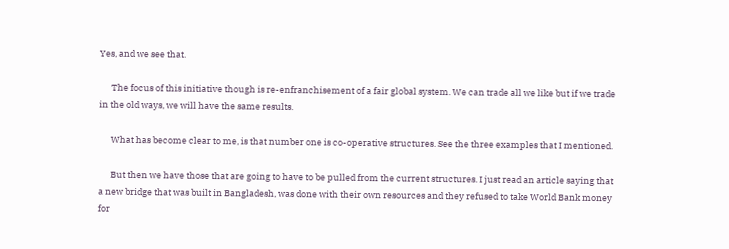Yes, and we see that.

      The focus of this initiative though is re-enfranchisement of a fair global system. We can trade all we like but if we trade in the old ways, we will have the same results.

      What has become clear to me, is that number one is co-operative structures. See the three examples that I mentioned.

      But then we have those that are going to have to be pulled from the current structures. I just read an article saying that a new bridge that was built in Bangladesh, was done with their own resources and they refused to take World Bank money for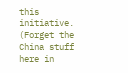this initiative. (Forget the China stuff here in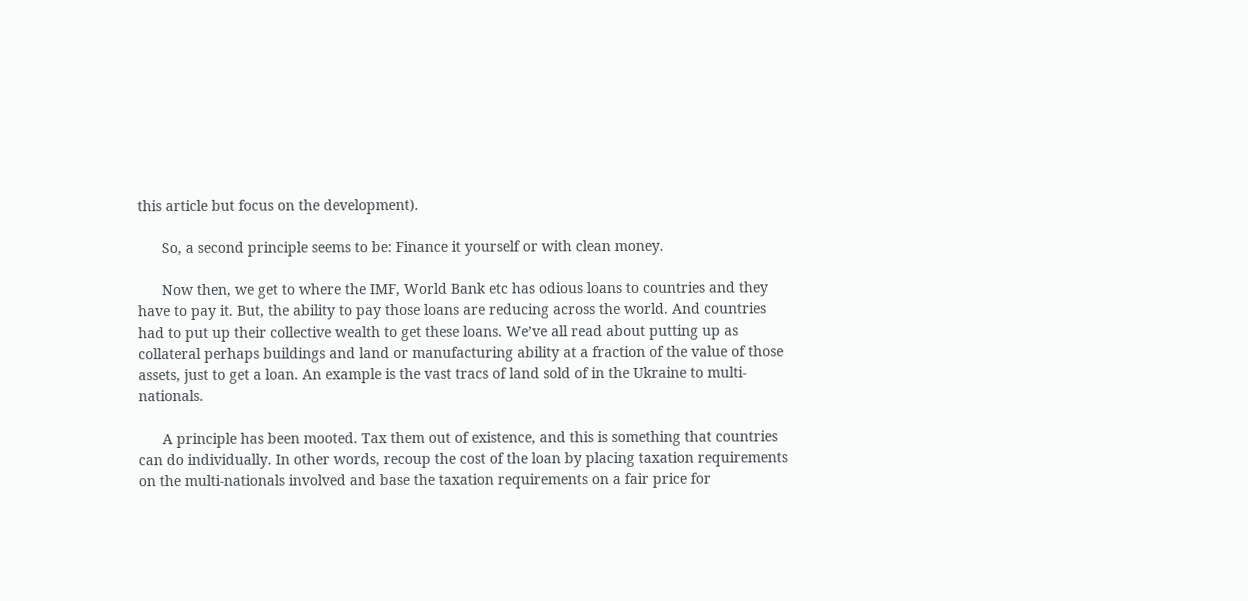this article but focus on the development).

      So, a second principle seems to be: Finance it yourself or with clean money.

      Now then, we get to where the IMF, World Bank etc has odious loans to countries and they have to pay it. But, the ability to pay those loans are reducing across the world. And countries had to put up their collective wealth to get these loans. We’ve all read about putting up as collateral perhaps buildings and land or manufacturing ability at a fraction of the value of those assets, just to get a loan. An example is the vast tracs of land sold of in the Ukraine to multi-nationals.

      A principle has been mooted. Tax them out of existence, and this is something that countries can do individually. In other words, recoup the cost of the loan by placing taxation requirements on the multi-nationals involved and base the taxation requirements on a fair price for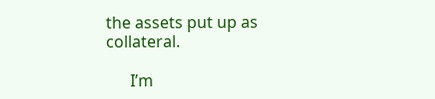the assets put up as collateral.

      I’m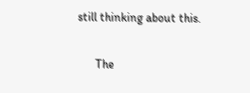still thinking about this.

      The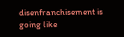disenfranchisement is going like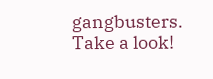gangbusters. Take a look!